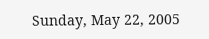Sunday, May 22, 2005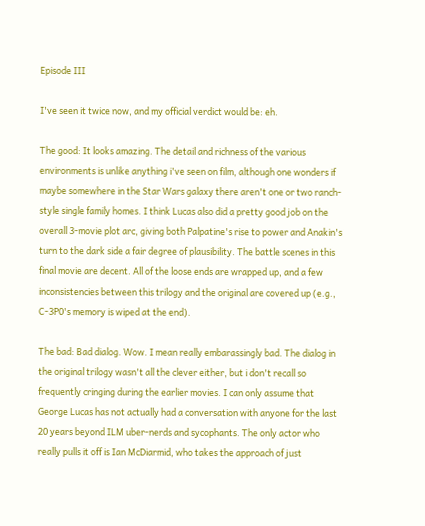Episode III

I've seen it twice now, and my official verdict would be: eh.

The good: It looks amazing. The detail and richness of the various environments is unlike anything i've seen on film, although one wonders if maybe somewhere in the Star Wars galaxy there aren't one or two ranch-style single family homes. I think Lucas also did a pretty good job on the overall 3-movie plot arc, giving both Palpatine's rise to power and Anakin's turn to the dark side a fair degree of plausibility. The battle scenes in this final movie are decent. All of the loose ends are wrapped up, and a few inconsistencies between this trilogy and the original are covered up (e.g., C-3P0's memory is wiped at the end).

The bad: Bad dialog. Wow. I mean really embarassingly bad. The dialog in the original trilogy wasn't all the clever either, but i don't recall so frequently cringing during the earlier movies. I can only assume that George Lucas has not actually had a conversation with anyone for the last 20 years beyond ILM uber-nerds and sycophants. The only actor who really pulls it off is Ian McDiarmid, who takes the approach of just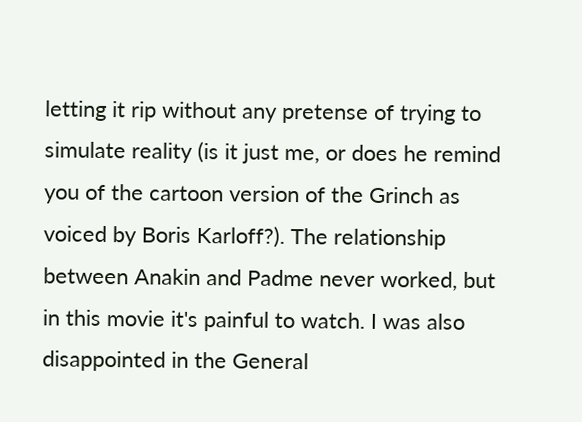letting it rip without any pretense of trying to simulate reality (is it just me, or does he remind you of the cartoon version of the Grinch as voiced by Boris Karloff?). The relationship between Anakin and Padme never worked, but in this movie it's painful to watch. I was also disappointed in the General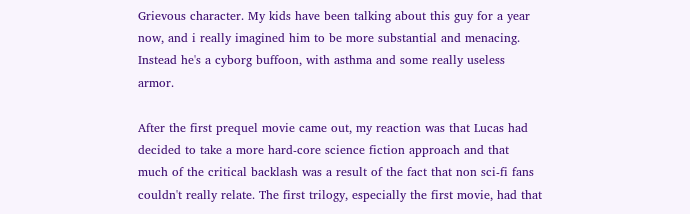Grievous character. My kids have been talking about this guy for a year now, and i really imagined him to be more substantial and menacing. Instead he's a cyborg buffoon, with asthma and some really useless armor.

After the first prequel movie came out, my reaction was that Lucas had decided to take a more hard-core science fiction approach and that much of the critical backlash was a result of the fact that non sci-fi fans couldn't really relate. The first trilogy, especially the first movie, had that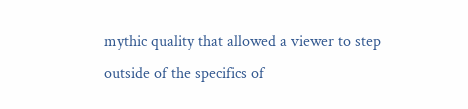mythic quality that allowed a viewer to step outside of the specifics of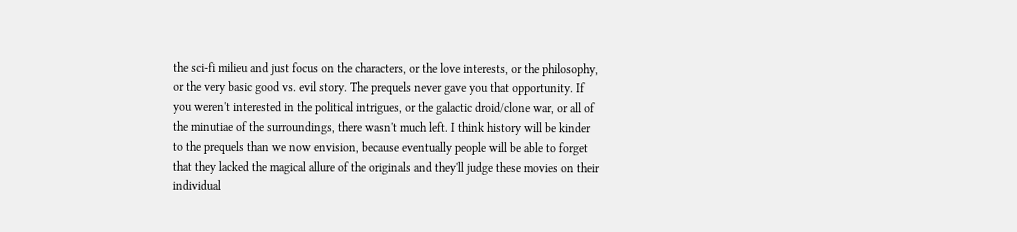the sci-fi milieu and just focus on the characters, or the love interests, or the philosophy, or the very basic good vs. evil story. The prequels never gave you that opportunity. If you weren't interested in the political intrigues, or the galactic droid/clone war, or all of the minutiae of the surroundings, there wasn't much left. I think history will be kinder to the prequels than we now envision, because eventually people will be able to forget that they lacked the magical allure of the originals and they'll judge these movies on their individual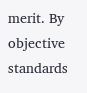merit. By objective standards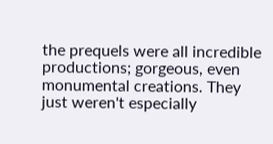the prequels were all incredible productions; gorgeous, even monumental creations. They just weren't especially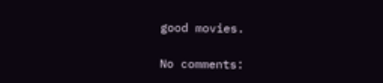good movies.

No comments: